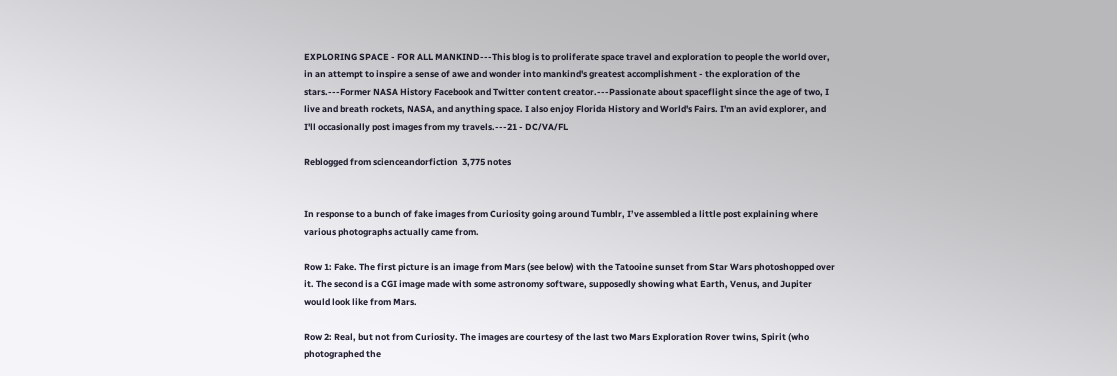EXPLORING SPACE - FOR ALL MANKIND---This blog is to proliferate space travel and exploration to people the world over, in an attempt to inspire a sense of awe and wonder into mankind's greatest accomplishment - the exploration of the stars.---Former NASA History Facebook and Twitter content creator.---Passionate about spaceflight since the age of two, I live and breath rockets, NASA, and anything space. I also enjoy Florida History and World's Fairs. I'm an avid explorer, and I'll occasionally post images from my travels.---21 - DC/VA/FL

Reblogged from scienceandorfiction  3,775 notes


In response to a bunch of fake images from Curiosity going around Tumblr, I’ve assembled a little post explaining where various photographs actually came from.

Row 1: Fake. The first picture is an image from Mars (see below) with the Tatooine sunset from Star Wars photoshopped over it. The second is a CGI image made with some astronomy software, supposedly showing what Earth, Venus, and Jupiter would look like from Mars.

Row 2: Real, but not from Curiosity. The images are courtesy of the last two Mars Exploration Rover twins, Spirit (who photographed the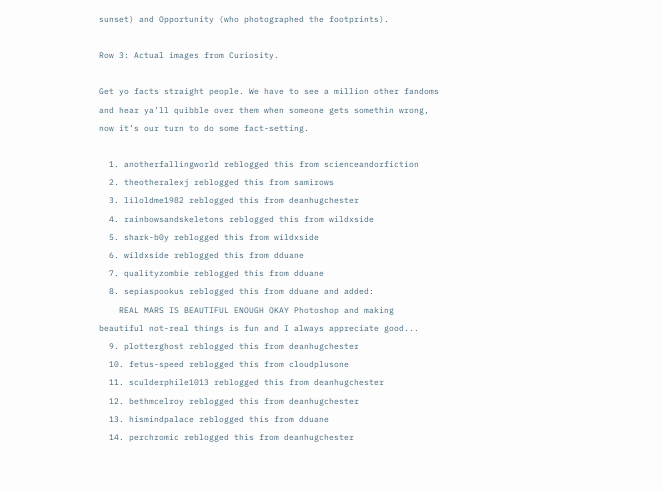sunset) and Opportunity (who photographed the footprints).

Row 3: Actual images from Curiosity.

Get yo facts straight people. We have to see a million other fandoms and hear ya’ll quibble over them when someone gets somethin wrong, now it’s our turn to do some fact-setting.

  1. anotherfallingworld reblogged this from scienceandorfiction
  2. theotheralexj reblogged this from samirows
  3. liloldme1982 reblogged this from deanhugchester
  4. rainbowsandskeletons reblogged this from wildxside
  5. shark-b0y reblogged this from wildxside
  6. wildxside reblogged this from dduane
  7. qualityzombie reblogged this from dduane
  8. sepiaspookus reblogged this from dduane and added:
    REAL MARS IS BEAUTIFUL ENOUGH OKAY Photoshop and making beautiful not-real things is fun and I always appreciate good...
  9. plotterghost reblogged this from deanhugchester
  10. fetus-speed reblogged this from cloudplusone
  11. sculderphile1013 reblogged this from deanhugchester
  12. bethmcelroy reblogged this from deanhugchester
  13. hismindpalace reblogged this from dduane
  14. perchromic reblogged this from deanhugchester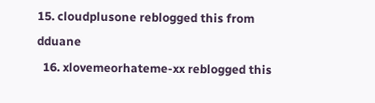15. cloudplusone reblogged this from dduane
  16. xlovemeorhateme-xx reblogged this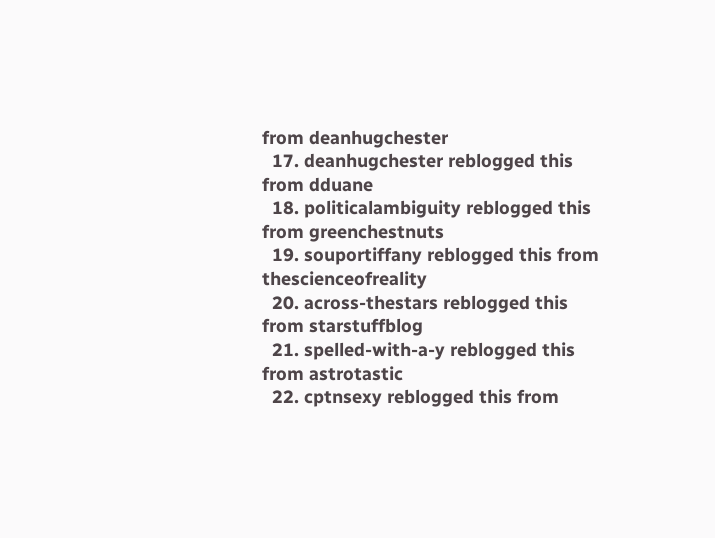from deanhugchester
  17. deanhugchester reblogged this from dduane
  18. politicalambiguity reblogged this from greenchestnuts
  19. souportiffany reblogged this from thescienceofreality
  20. across-thestars reblogged this from starstuffblog
  21. spelled-with-a-y reblogged this from astrotastic
  22. cptnsexy reblogged this from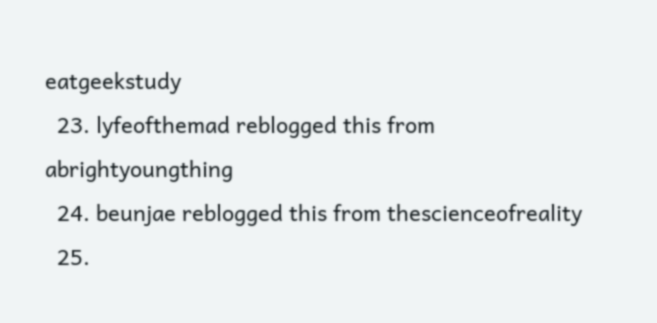eatgeekstudy
  23. lyfeofthemad reblogged this from abrightyoungthing
  24. beunjae reblogged this from thescienceofreality
  25.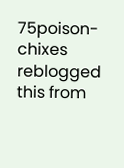75poison-chixes reblogged this from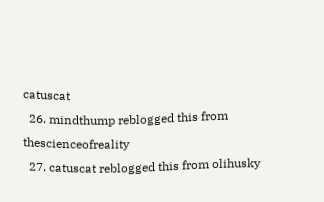catuscat
  26. mindthump reblogged this from thescienceofreality
  27. catuscat reblogged this from olihusky